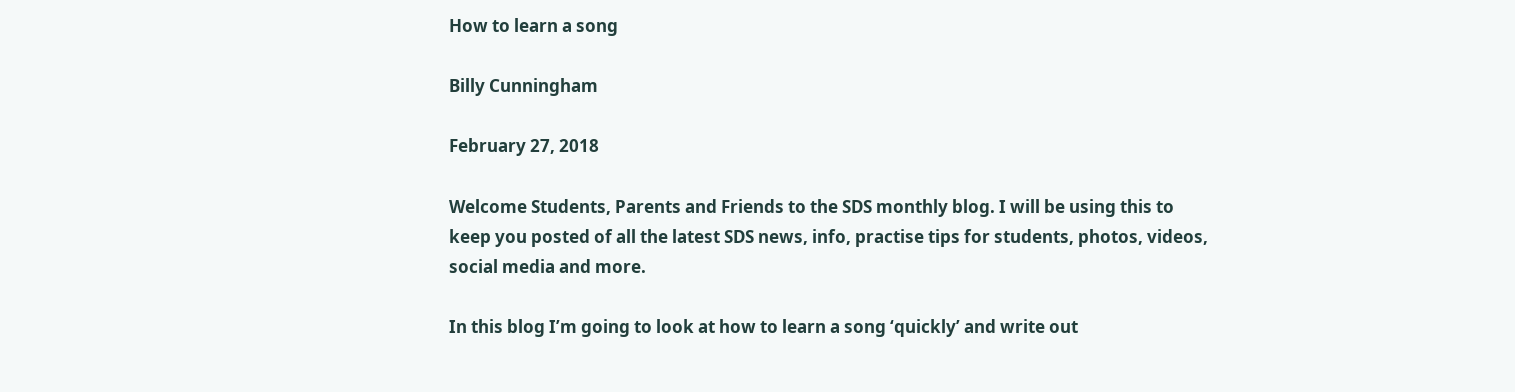How to learn a song

Billy Cunningham

February 27, 2018

Welcome Students, Parents and Friends to the SDS monthly blog. I will be using this to keep you posted of all the latest SDS news, info, practise tips for students, photos, videos, social media and more.

In this blog I’m going to look at how to learn a song ‘quickly’ and write out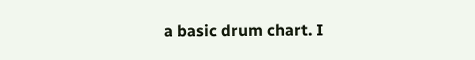a basic drum chart. I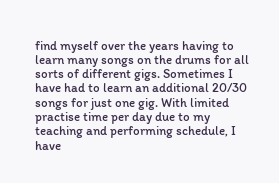find myself over the years having to learn many songs on the drums for all sorts of different gigs. Sometimes I have had to learn an additional 20/30 songs for just one gig. With limited practise time per day due to my teaching and performing schedule, I have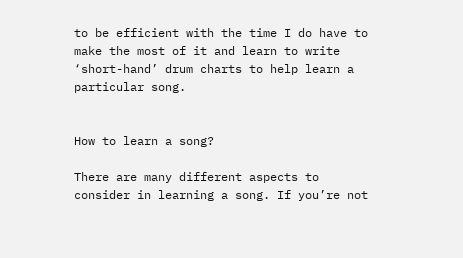to be efficient with the time I do have to make the most of it and learn to write ‘short-hand’ drum charts to help learn a particular song.


How to learn a song?

There are many different aspects to consider in learning a song. If you’re not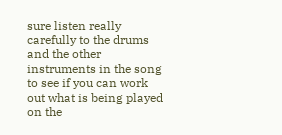sure listen really carefully to the drums and the other instruments in the song to see if you can work out what is being played on the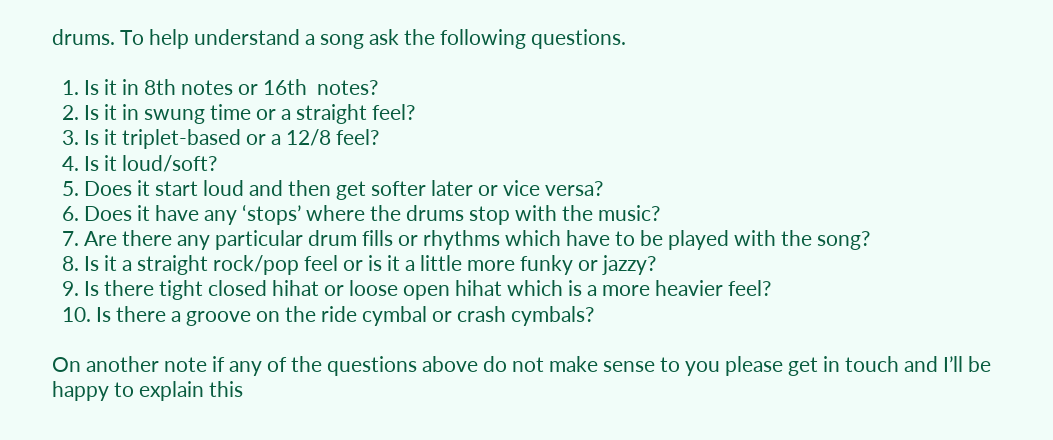drums. To help understand a song ask the following questions.

  1. Is it in 8th notes or 16th  notes?
  2. Is it in swung time or a straight feel?
  3. Is it triplet-based or a 12/8 feel?
  4. Is it loud/soft?
  5. Does it start loud and then get softer later or vice versa?
  6. Does it have any ‘stops’ where the drums stop with the music?
  7. Are there any particular drum fills or rhythms which have to be played with the song?
  8. Is it a straight rock/pop feel or is it a little more funky or jazzy?
  9. Is there tight closed hihat or loose open hihat which is a more heavier feel?
  10. Is there a groove on the ride cymbal or crash cymbals?

On another note if any of the questions above do not make sense to you please get in touch and I’ll be happy to explain this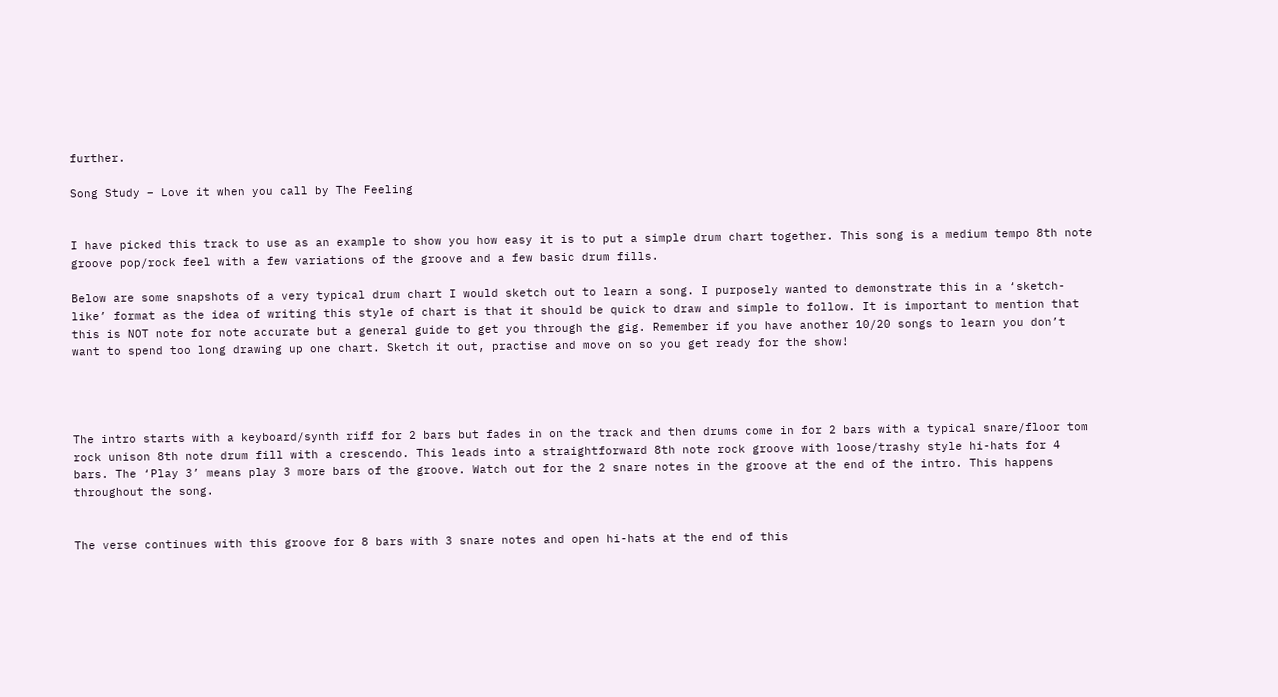further.

Song Study – Love it when you call by The Feeling


I have picked this track to use as an example to show you how easy it is to put a simple drum chart together. This song is a medium tempo 8th note groove pop/rock feel with a few variations of the groove and a few basic drum fills.

Below are some snapshots of a very typical drum chart I would sketch out to learn a song. I purposely wanted to demonstrate this in a ‘sketch-like’ format as the idea of writing this style of chart is that it should be quick to draw and simple to follow. It is important to mention that this is NOT note for note accurate but a general guide to get you through the gig. Remember if you have another 10/20 songs to learn you don’t want to spend too long drawing up one chart. Sketch it out, practise and move on so you get ready for the show!




The intro starts with a keyboard/synth riff for 2 bars but fades in on the track and then drums come in for 2 bars with a typical snare/floor tom rock unison 8th note drum fill with a crescendo. This leads into a straightforward 8th note rock groove with loose/trashy style hi-hats for 4 bars. The ‘Play 3’ means play 3 more bars of the groove. Watch out for the 2 snare notes in the groove at the end of the intro. This happens throughout the song.


The verse continues with this groove for 8 bars with 3 snare notes and open hi-hats at the end of this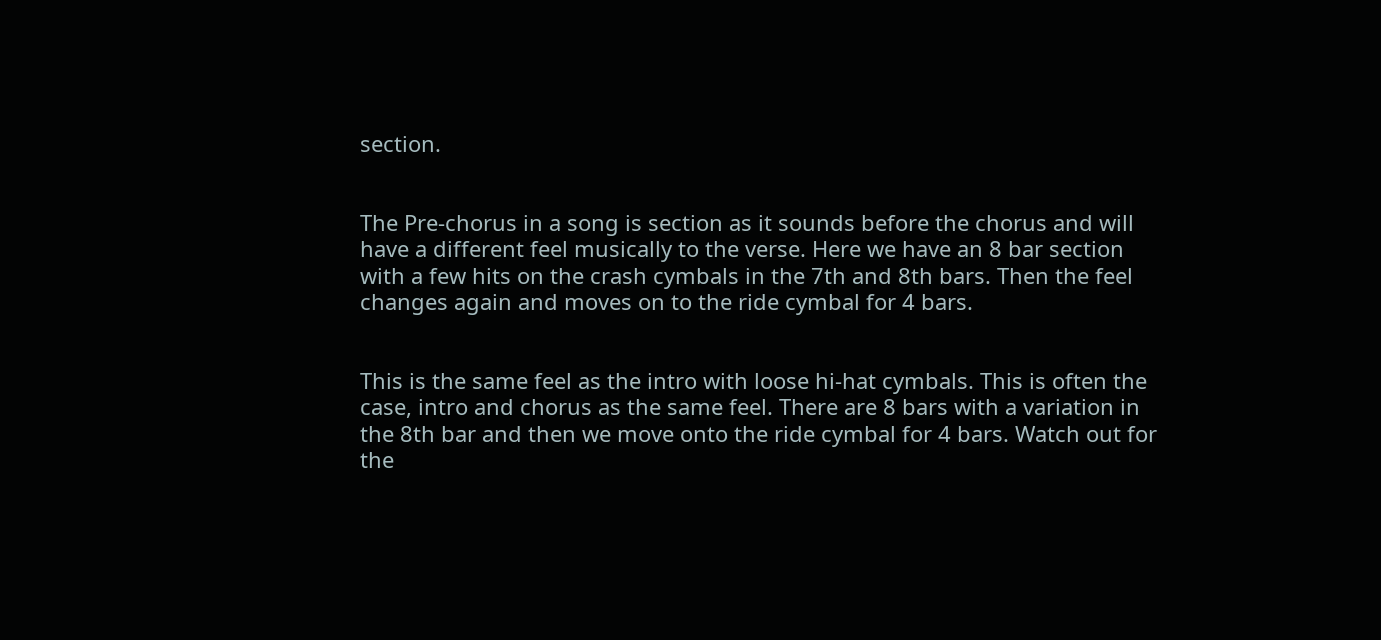section.


The Pre-chorus in a song is section as it sounds before the chorus and will have a different feel musically to the verse. Here we have an 8 bar section with a few hits on the crash cymbals in the 7th and 8th bars. Then the feel changes again and moves on to the ride cymbal for 4 bars.


This is the same feel as the intro with loose hi-hat cymbals. This is often the case, intro and chorus as the same feel. There are 8 bars with a variation in the 8th bar and then we move onto the ride cymbal for 4 bars. Watch out for the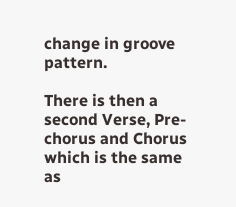change in groove pattern.

There is then a second Verse, Pre-chorus and Chorus which is the same as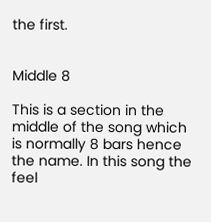the first.


Middle 8

This is a section in the middle of the song which is normally 8 bars hence the name. In this song the feel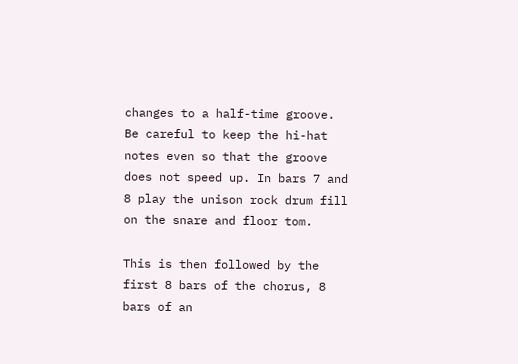changes to a half-time groove. Be careful to keep the hi-hat notes even so that the groove does not speed up. In bars 7 and 8 play the unison rock drum fill on the snare and floor tom.

This is then followed by the first 8 bars of the chorus, 8 bars of an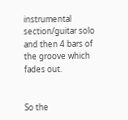instrumental section/guitar solo and then 4 bars of the groove which fades out.


So the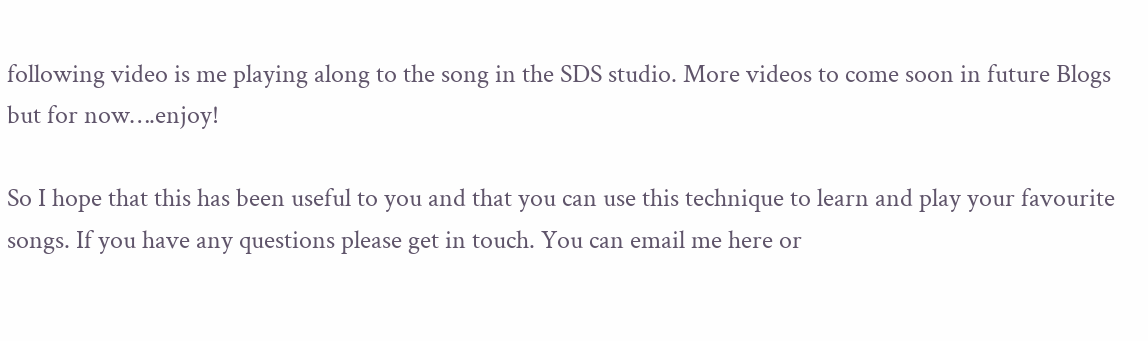following video is me playing along to the song in the SDS studio. More videos to come soon in future Blogs but for now….enjoy!

So I hope that this has been useful to you and that you can use this technique to learn and play your favourite songs. If you have any questions please get in touch. You can email me here or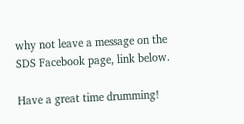why not leave a message on the SDS Facebook page, link below.

Have a great time drumming!